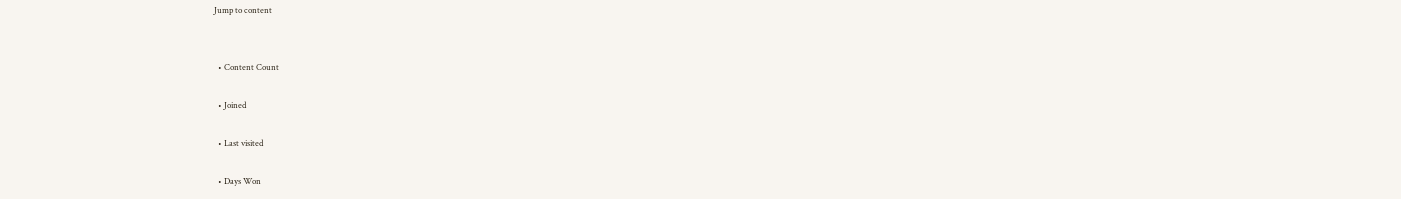Jump to content


  • Content Count

  • Joined

  • Last visited

  • Days Won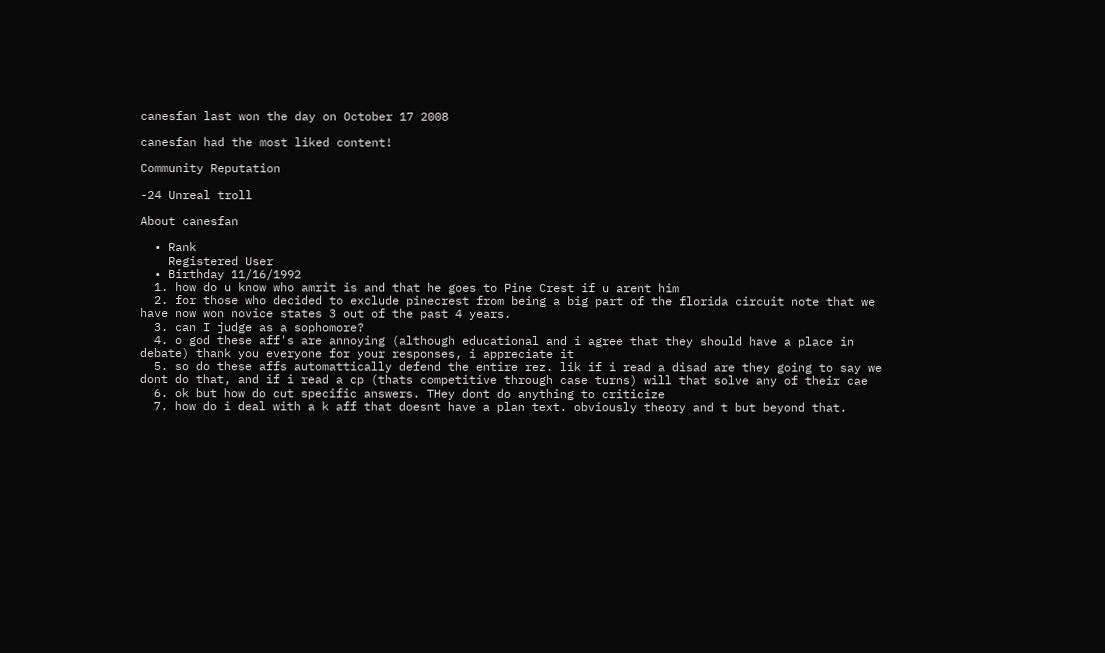canesfan last won the day on October 17 2008

canesfan had the most liked content!

Community Reputation

-24 Unreal troll

About canesfan

  • Rank
    Registered User
  • Birthday 11/16/1992
  1. how do u know who amrit is and that he goes to Pine Crest if u arent him
  2. for those who decided to exclude pinecrest from being a big part of the florida circuit note that we have now won novice states 3 out of the past 4 years.
  3. can I judge as a sophomore?
  4. o god these aff's are annoying (although educational and i agree that they should have a place in debate) thank you everyone for your responses, i appreciate it
  5. so do these affs automattically defend the entire rez. lik if i read a disad are they going to say we dont do that, and if i read a cp (thats competitive through case turns) will that solve any of their cae
  6. ok but how do cut specific answers. THey dont do anything to criticize
  7. how do i deal with a k aff that doesnt have a plan text. obviously theory and t but beyond that.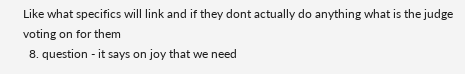Like what specifics will link and if they dont actually do anything what is the judge voting on for them
  8. question - it says on joy that we need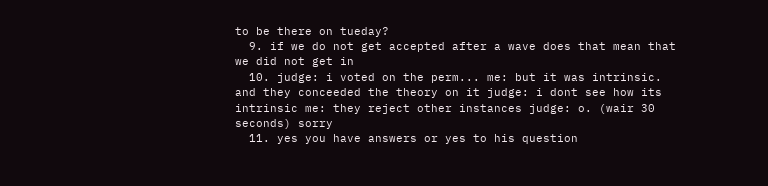to be there on tueday?
  9. if we do not get accepted after a wave does that mean that we did not get in
  10. judge: i voted on the perm... me: but it was intrinsic. and they conceeded the theory on it judge: i dont see how its intrinsic me: they reject other instances judge: o. (wair 30 seconds) sorry
  11. yes you have answers or yes to his question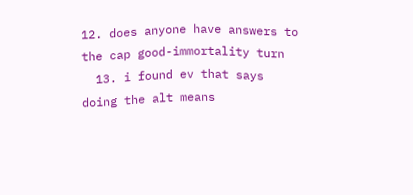12. does anyone have answers to the cap good-immortality turn
  13. i found ev that says doing the alt means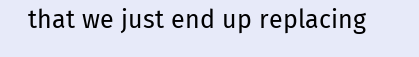that we just end up replacing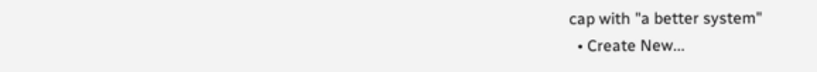cap with "a better system"
  • Create New...